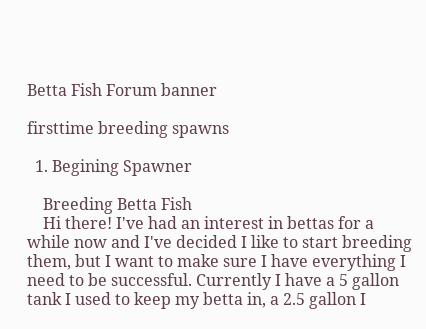Betta Fish Forum banner

firsttime breeding spawns

  1. Begining Spawner

    Breeding Betta Fish
    Hi there! I've had an interest in bettas for a while now and I've decided I like to start breeding them, but I want to make sure I have everything I need to be successful. Currently I have a 5 gallon tank I used to keep my betta in, a 2.5 gallon I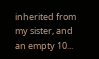inherited from my sister, and an empty 10...